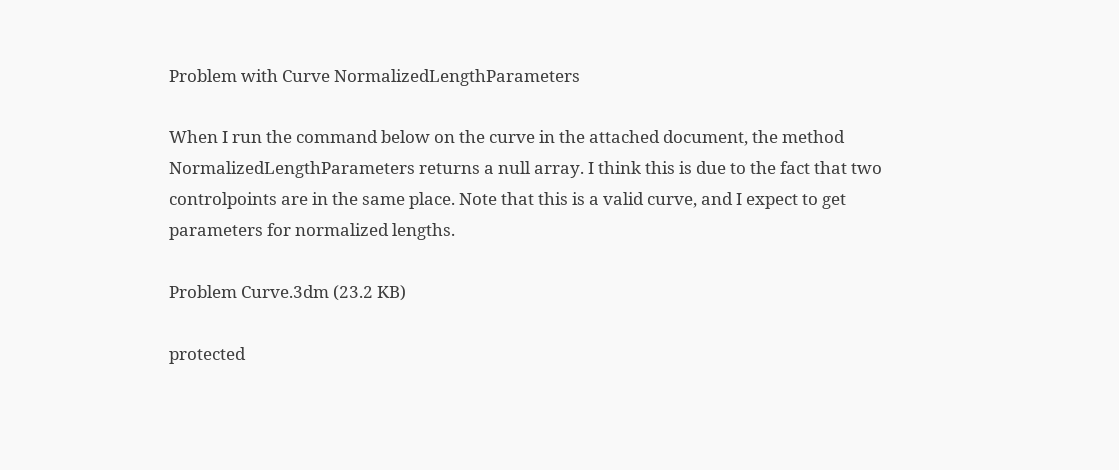Problem with Curve NormalizedLengthParameters

When I run the command below on the curve in the attached document, the method NormalizedLengthParameters returns a null array. I think this is due to the fact that two controlpoints are in the same place. Note that this is a valid curve, and I expect to get parameters for normalized lengths.

Problem Curve.3dm (23.2 KB)

protected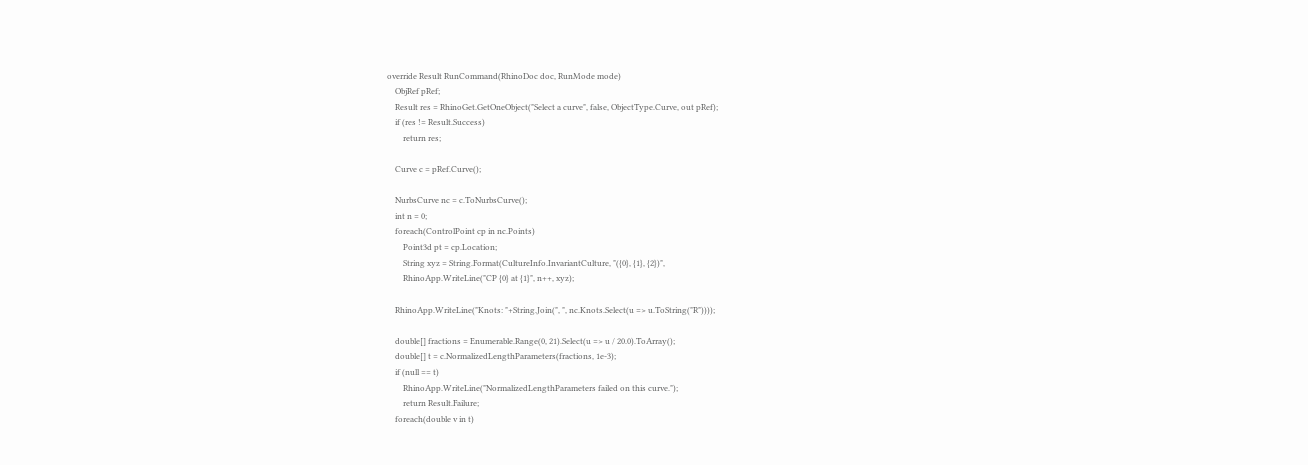override Result RunCommand(RhinoDoc doc, RunMode mode)
    ObjRef pRef;
    Result res = RhinoGet.GetOneObject("Select a curve", false, ObjectType.Curve, out pRef);
    if (res != Result.Success)
        return res;

    Curve c = pRef.Curve();

    NurbsCurve nc = c.ToNurbsCurve();
    int n = 0;
    foreach(ControlPoint cp in nc.Points)
        Point3d pt = cp.Location;
        String xyz = String.Format(CultureInfo.InvariantCulture, "({0}, {1}, {2})",
        RhinoApp.WriteLine("CP {0} at {1}", n++, xyz);

    RhinoApp.WriteLine("Knots: "+String.Join(", ", nc.Knots.Select(u => u.ToString("R"))));

    double[] fractions = Enumerable.Range(0, 21).Select(u => u / 20.0).ToArray();
    double[] t = c.NormalizedLengthParameters(fractions, 1e-3);
    if (null == t)
        RhinoApp.WriteLine("NormalizedLengthParameters failed on this curve.");
        return Result.Failure;
    foreach(double v in t)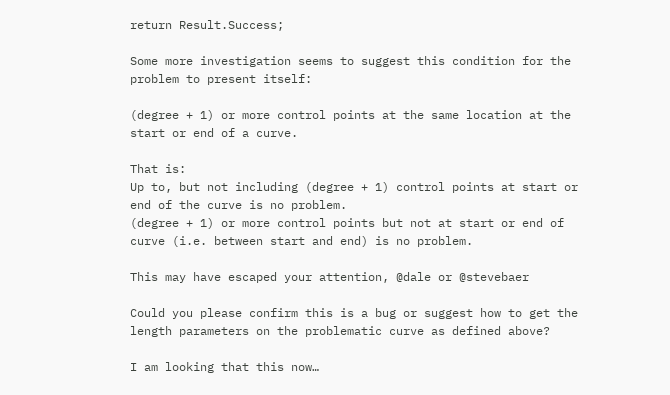return Result.Success;

Some more investigation seems to suggest this condition for the problem to present itself:

(degree + 1) or more control points at the same location at the start or end of a curve.

That is:
Up to, but not including (degree + 1) control points at start or end of the curve is no problem.
(degree + 1) or more control points but not at start or end of curve (i.e. between start and end) is no problem.

This may have escaped your attention, @dale or @stevebaer

Could you please confirm this is a bug or suggest how to get the length parameters on the problematic curve as defined above?

I am looking that this now…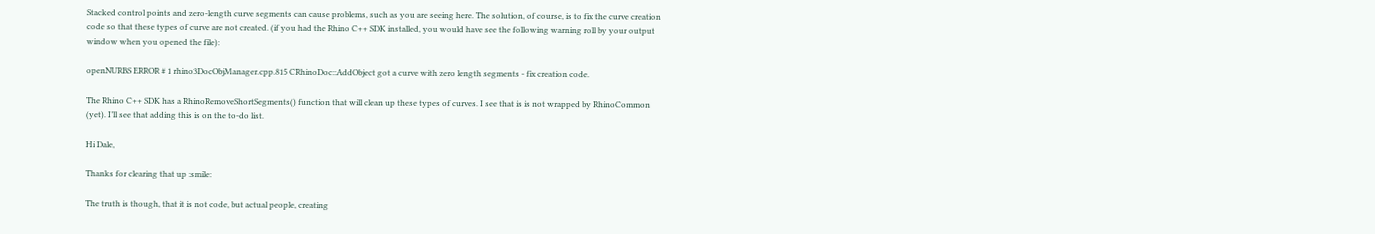Stacked control points and zero-length curve segments can cause problems, such as you are seeing here. The solution, of course, is to fix the curve creation code so that these types of curve are not created. (if you had the Rhino C++ SDK installed, you would have see the following warning roll by your output window when you opened the file):

openNURBS ERROR # 1 rhino3DocObjManager.cpp.815 CRhinoDoc::AddObject got a curve with zero length segments - fix creation code.

The Rhino C++ SDK has a RhinoRemoveShortSegments() function that will clean up these types of curves. I see that is is not wrapped by RhinoCommon (yet). I’ll see that adding this is on the to-do list.

Hi Dale,

Thanks for clearing that up :smile:

The truth is though, that it is not code, but actual people, creating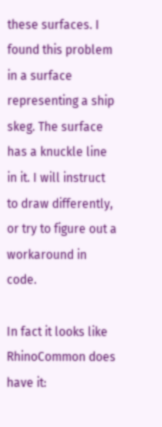these surfaces. I found this problem in a surface representing a ship skeg. The surface has a knuckle line in it. I will instruct to draw differently, or try to figure out a workaround in code.

In fact it looks like RhinoCommon does have it: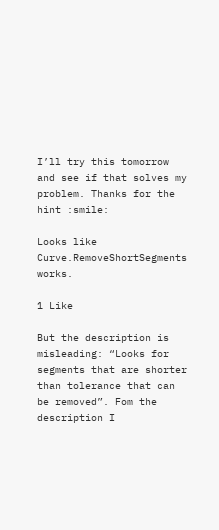I’ll try this tomorrow and see if that solves my problem. Thanks for the hint :smile:

Looks like Curve.RemoveShortSegments works.

1 Like

But the description is misleading: “Looks for segments that are shorter than tolerance that can be removed”. Fom the description I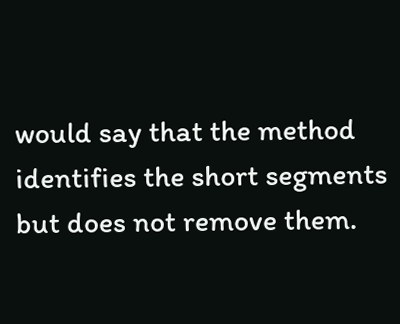would say that the method identifies the short segments but does not remove them.